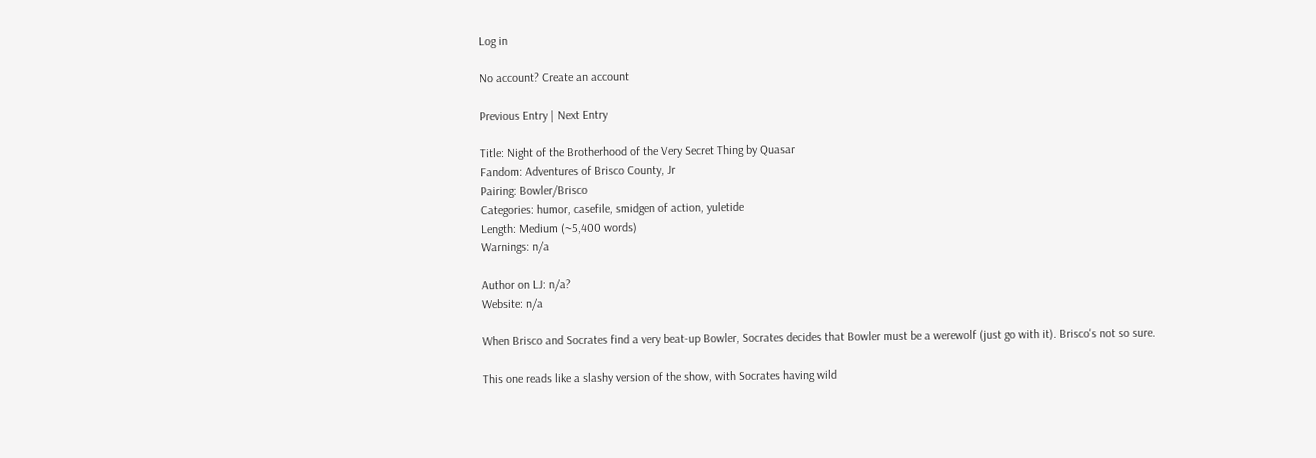Log in

No account? Create an account

Previous Entry | Next Entry

Title: Night of the Brotherhood of the Very Secret Thing by Quasar
Fandom: Adventures of Brisco County, Jr
Pairing: Bowler/Brisco
Categories: humor, casefile, smidgen of action, yuletide
Length: Medium (~5,400 words)
Warnings: n/a

Author on LJ: n/a?
Website: n/a

When Brisco and Socrates find a very beat-up Bowler, Socrates decides that Bowler must be a werewolf (just go with it). Brisco's not so sure.

This one reads like a slashy version of the show, with Socrates having wild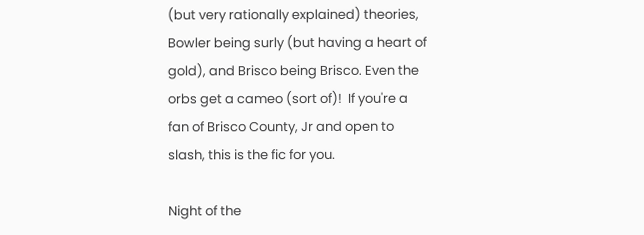(but very rationally explained) theories, Bowler being surly (but having a heart of gold), and Brisco being Brisco. Even the orbs get a cameo (sort of)!  If you're a fan of Brisco County, Jr and open to slash, this is the fic for you.

Night of the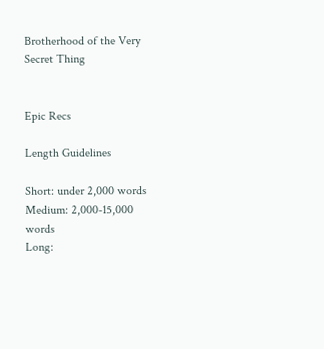Brotherhood of the Very Secret Thing


Epic Recs

Length Guidelines

Short: under 2,000 words
Medium: 2,000-15,000 words
Long: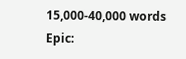15,000-40,000 words
Epic: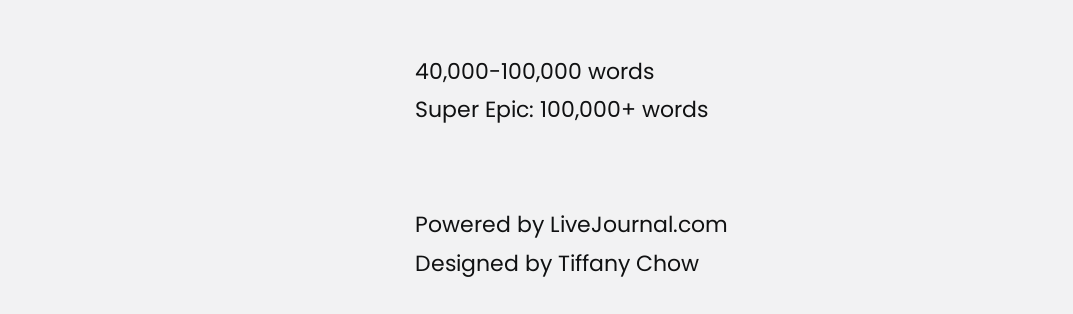40,000-100,000 words
Super Epic: 100,000+ words


Powered by LiveJournal.com
Designed by Tiffany Chow